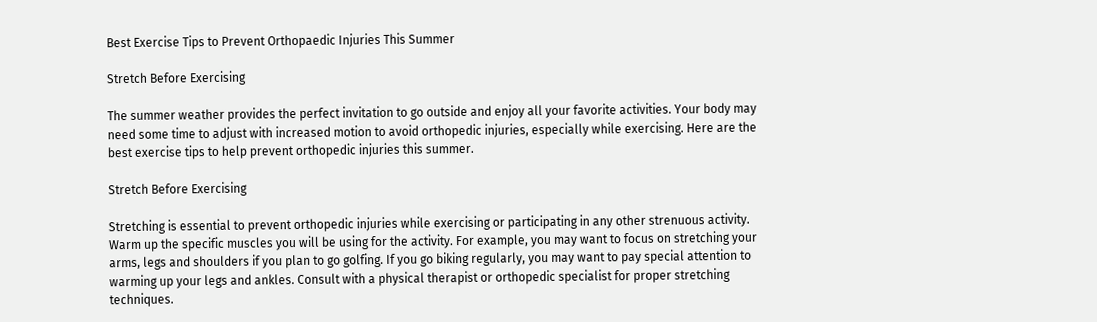Best Exercise Tips to Prevent Orthopaedic Injuries This Summer

Stretch Before Exercising

The summer weather provides the perfect invitation to go outside and enjoy all your favorite activities. Your body may need some time to adjust with increased motion to avoid orthopedic injuries, especially while exercising. Here are the best exercise tips to help prevent orthopedic injuries this summer.

Stretch Before Exercising

Stretching is essential to prevent orthopedic injuries while exercising or participating in any other strenuous activity. Warm up the specific muscles you will be using for the activity. For example, you may want to focus on stretching your arms, legs and shoulders if you plan to go golfing. If you go biking regularly, you may want to pay special attention to warming up your legs and ankles. Consult with a physical therapist or orthopedic specialist for proper stretching techniques.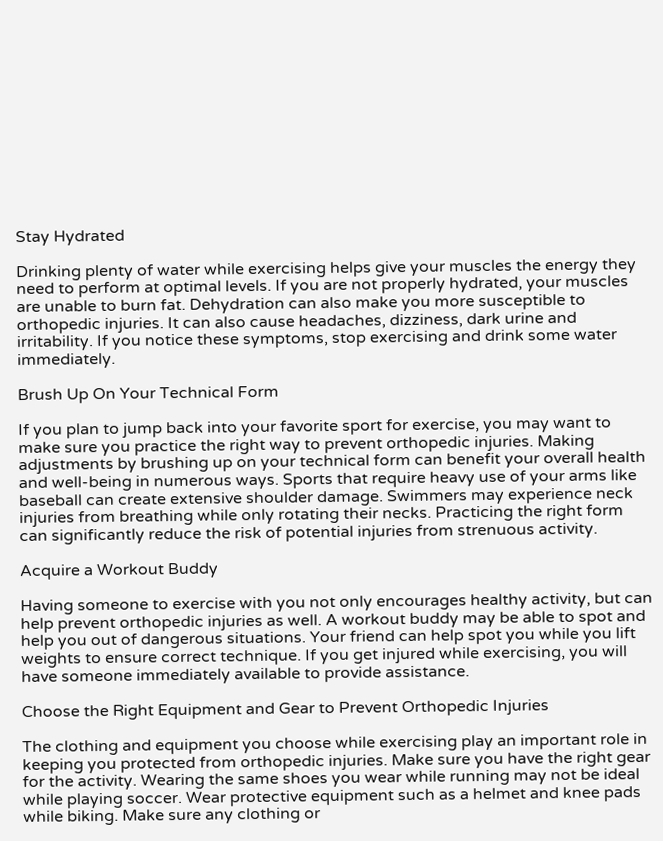Stay Hydrated

Drinking plenty of water while exercising helps give your muscles the energy they need to perform at optimal levels. If you are not properly hydrated, your muscles are unable to burn fat. Dehydration can also make you more susceptible to orthopedic injuries. It can also cause headaches, dizziness, dark urine and irritability. If you notice these symptoms, stop exercising and drink some water immediately.

Brush Up On Your Technical Form

If you plan to jump back into your favorite sport for exercise, you may want to make sure you practice the right way to prevent orthopedic injuries. Making adjustments by brushing up on your technical form can benefit your overall health and well-being in numerous ways. Sports that require heavy use of your arms like baseball can create extensive shoulder damage. Swimmers may experience neck injuries from breathing while only rotating their necks. Practicing the right form can significantly reduce the risk of potential injuries from strenuous activity.

Acquire a Workout Buddy

Having someone to exercise with you not only encourages healthy activity, but can help prevent orthopedic injuries as well. A workout buddy may be able to spot and help you out of dangerous situations. Your friend can help spot you while you lift weights to ensure correct technique. If you get injured while exercising, you will have someone immediately available to provide assistance.

Choose the Right Equipment and Gear to Prevent Orthopedic Injuries

The clothing and equipment you choose while exercising play an important role in keeping you protected from orthopedic injuries. Make sure you have the right gear for the activity. Wearing the same shoes you wear while running may not be ideal while playing soccer. Wear protective equipment such as a helmet and knee pads while biking. Make sure any clothing or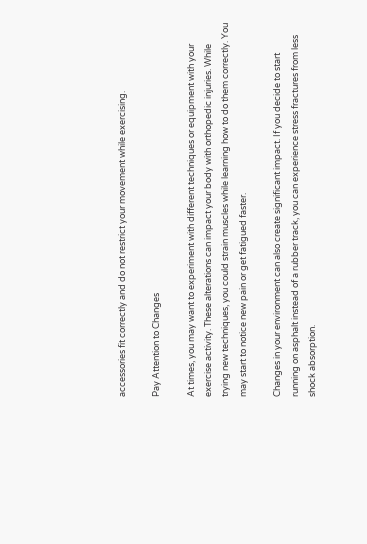accessories fit correctly and do not restrict your movement while exercising.

Pay Attention to Changes

At times, you may want to experiment with different techniques or equipment with your exercise activity. These alterations can impact your body with orthopedic injuries. While trying new techniques, you could strain muscles while learning how to do them correctly. You may start to notice new pain or get fatigued faster.

Changes in your environment can also create significant impact. If you decide to start running on asphalt instead of a rubber track, you can experience stress fractures from less shock absorption.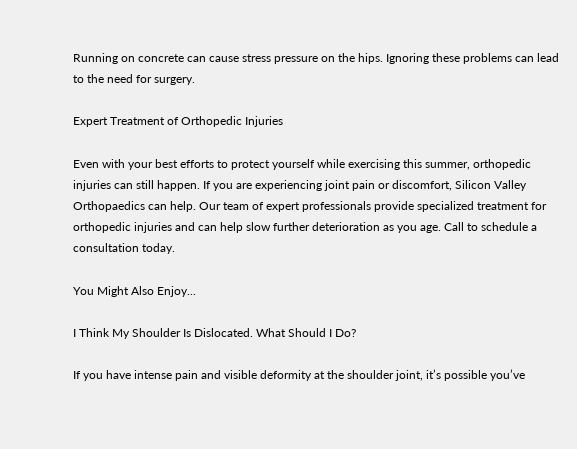Running on concrete can cause stress pressure on the hips. Ignoring these problems can lead to the need for surgery.

Expert Treatment of Orthopedic Injuries

Even with your best efforts to protect yourself while exercising this summer, orthopedic injuries can still happen. If you are experiencing joint pain or discomfort, Silicon Valley Orthopaedics can help. Our team of expert professionals provide specialized treatment for orthopedic injuries and can help slow further deterioration as you age. Call to schedule a consultation today.

You Might Also Enjoy...

I Think My Shoulder Is Dislocated. What Should I Do?

If you have intense pain and visible deformity at the shoulder joint, it’s possible you’ve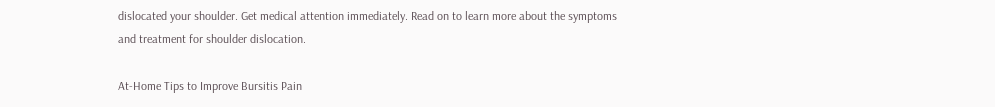dislocated your shoulder. Get medical attention immediately. Read on to learn more about the symptoms and treatment for shoulder dislocation.

At-Home Tips to Improve Bursitis Pain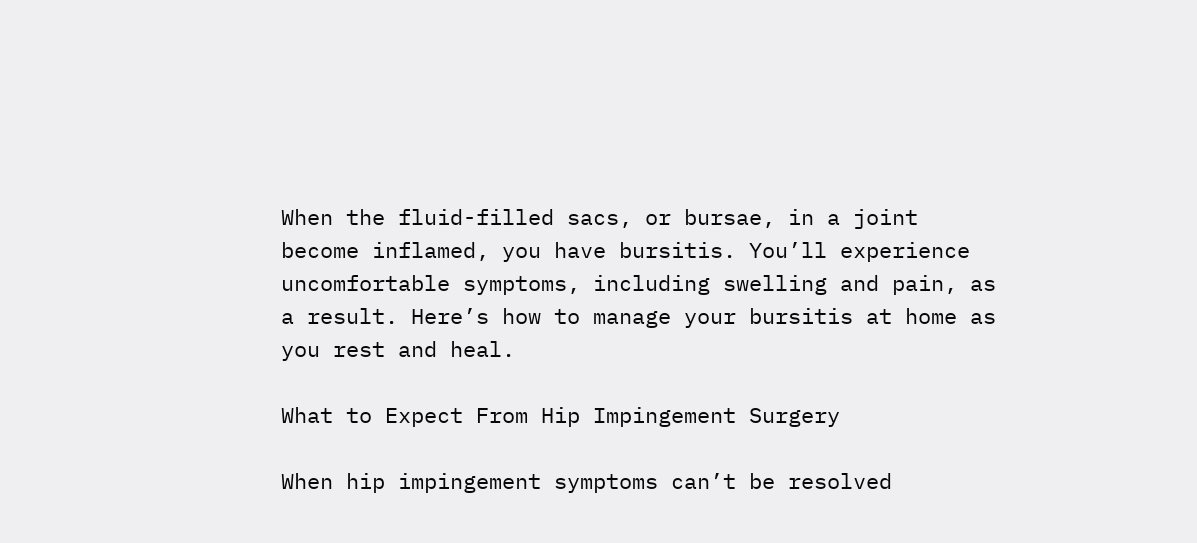When the fluid-filled sacs, or bursae, in a joint become inflamed, you have bursitis. You’ll experience uncomfortable symptoms, including swelling and pain, as a result. Here’s how to manage your bursitis at home as you rest and heal.

What to Expect From Hip Impingement Surgery

When hip impingement symptoms can’t be resolved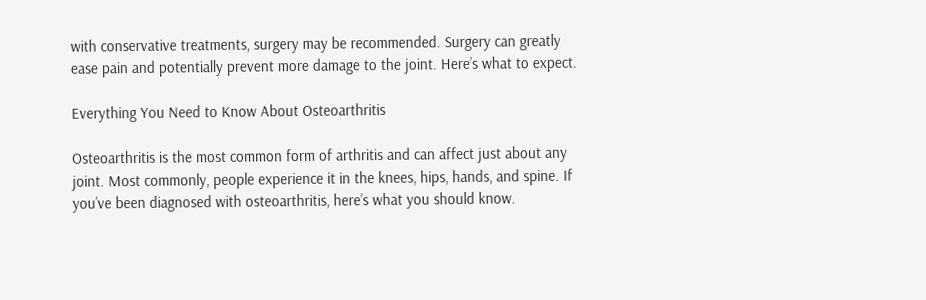with conservative treatments, surgery may be recommended. Surgery can greatly ease pain and potentially prevent more damage to the joint. Here’s what to expect.

Everything You Need to Know About Osteoarthritis

Osteoarthritis is the most common form of arthritis and can affect just about any joint. Most commonly, people experience it in the knees, hips, hands, and spine. If you’ve been diagnosed with osteoarthritis, here’s what you should know.